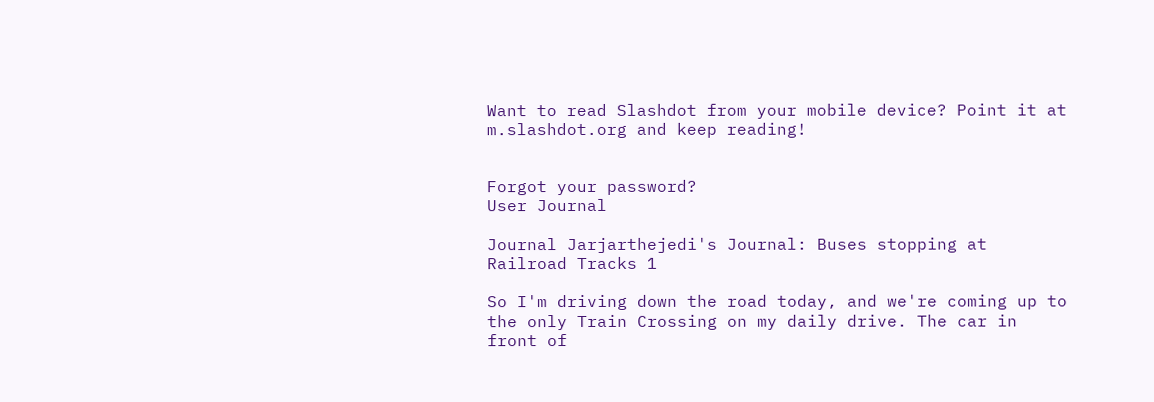Want to read Slashdot from your mobile device? Point it at m.slashdot.org and keep reading!


Forgot your password?
User Journal

Journal Jarjarthejedi's Journal: Buses stopping at Railroad Tracks 1

So I'm driving down the road today, and we're coming up to the only Train Crossing on my daily drive. The car in front of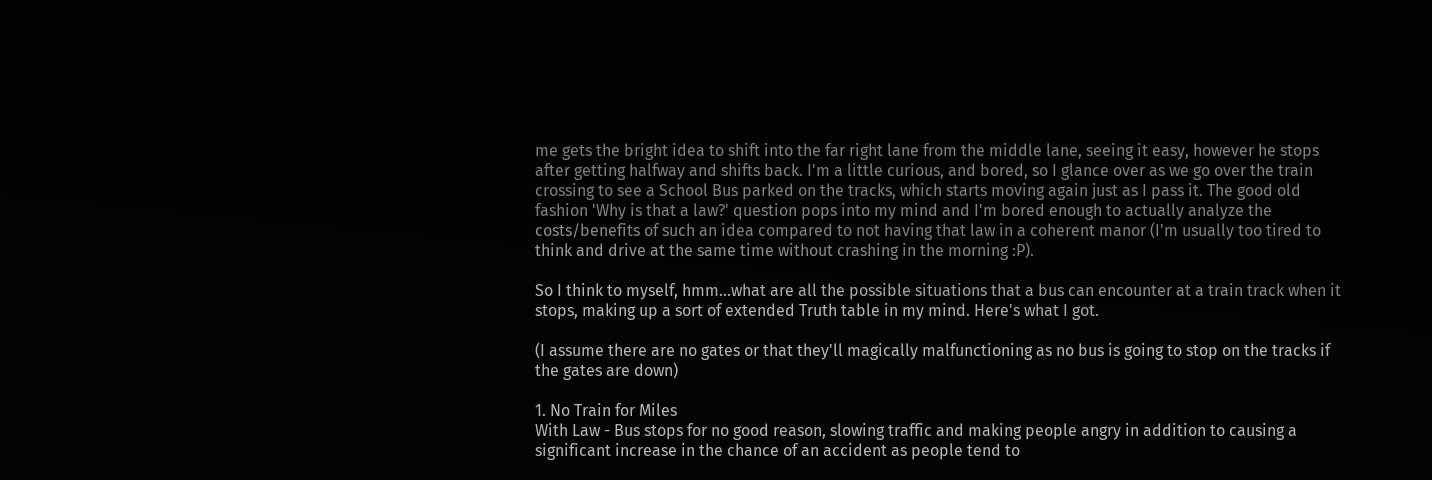me gets the bright idea to shift into the far right lane from the middle lane, seeing it easy, however he stops after getting halfway and shifts back. I'm a little curious, and bored, so I glance over as we go over the train crossing to see a School Bus parked on the tracks, which starts moving again just as I pass it. The good old fashion 'Why is that a law?' question pops into my mind and I'm bored enough to actually analyze the costs/benefits of such an idea compared to not having that law in a coherent manor (I'm usually too tired to think and drive at the same time without crashing in the morning :P).

So I think to myself, hmm...what are all the possible situations that a bus can encounter at a train track when it stops, making up a sort of extended Truth table in my mind. Here's what I got.

(I assume there are no gates or that they'll magically malfunctioning as no bus is going to stop on the tracks if the gates are down)

1. No Train for Miles
With Law - Bus stops for no good reason, slowing traffic and making people angry in addition to causing a significant increase in the chance of an accident as people tend to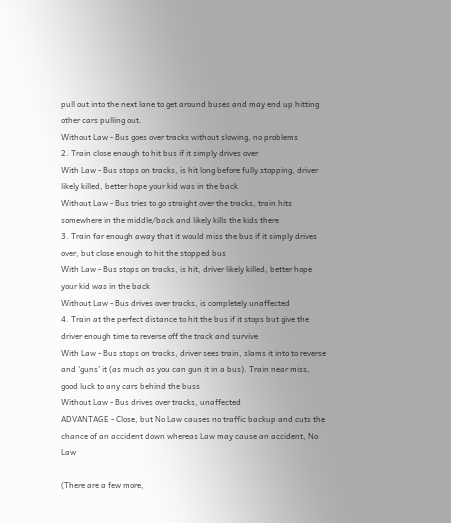pull out into the next lane to get around buses and may end up hitting other cars pulling out.
Without Law - Bus goes over tracks without slowing, no problems
2. Train close enough to hit bus if it simply drives over
With Law - Bus stops on tracks, is hit long before fully stopping, driver likely killed, better hope your kid was in the back
Without Law - Bus tries to go straight over the tracks, train hits somewhere in the middle/back and likely kills the kids there
3. Train far enough away that it would miss the bus if it simply drives over, but close enough to hit the stopped bus
With Law - Bus stops on tracks, is hit, driver likely killed, better hope your kid was in the back
Without Law - Bus drives over tracks, is completely unaffected
4. Train at the perfect distance to hit the bus if it stops but give the driver enough time to reverse off the track and survive
With Law - Bus stops on tracks, driver sees train, slams it into to reverse and 'guns' it (as much as you can gun it in a bus). Train near miss, good luck to any cars behind the buss
Without Law - Bus drives over tracks, unaffected
ADVANTAGE - Close, but No Law causes no traffic backup and cuts the chance of an accident down whereas Law may cause an accident, No Law

(There are a few more,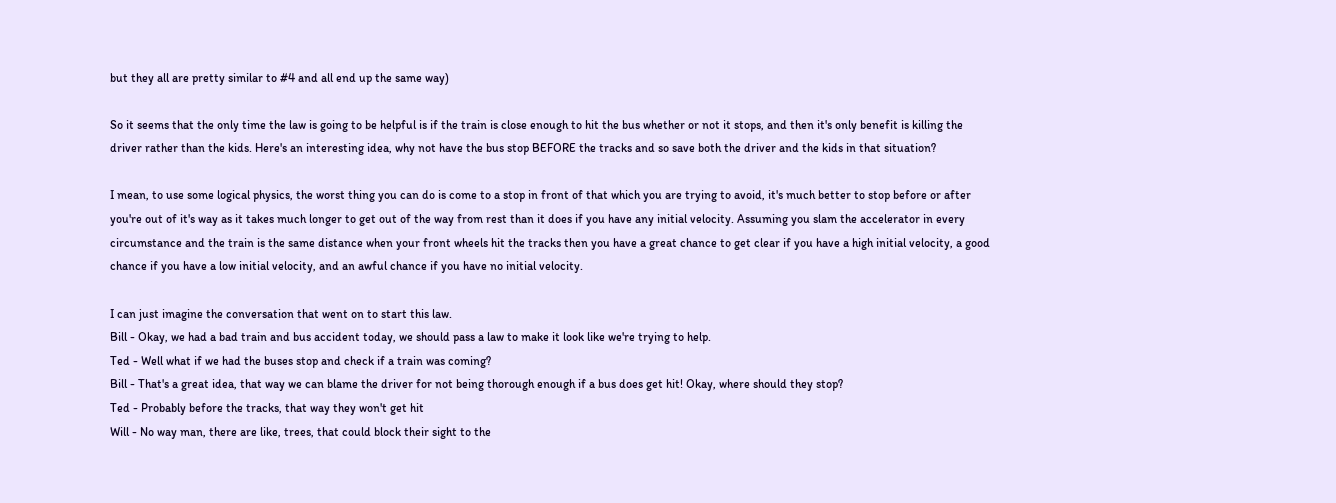but they all are pretty similar to #4 and all end up the same way)

So it seems that the only time the law is going to be helpful is if the train is close enough to hit the bus whether or not it stops, and then it's only benefit is killing the driver rather than the kids. Here's an interesting idea, why not have the bus stop BEFORE the tracks and so save both the driver and the kids in that situation?

I mean, to use some logical physics, the worst thing you can do is come to a stop in front of that which you are trying to avoid, it's much better to stop before or after you're out of it's way as it takes much longer to get out of the way from rest than it does if you have any initial velocity. Assuming you slam the accelerator in every circumstance and the train is the same distance when your front wheels hit the tracks then you have a great chance to get clear if you have a high initial velocity, a good chance if you have a low initial velocity, and an awful chance if you have no initial velocity.

I can just imagine the conversation that went on to start this law.
Bill - Okay, we had a bad train and bus accident today, we should pass a law to make it look like we're trying to help.
Ted - Well what if we had the buses stop and check if a train was coming?
Bill - That's a great idea, that way we can blame the driver for not being thorough enough if a bus does get hit! Okay, where should they stop?
Ted - Probably before the tracks, that way they won't get hit
Will - No way man, there are like, trees, that could block their sight to the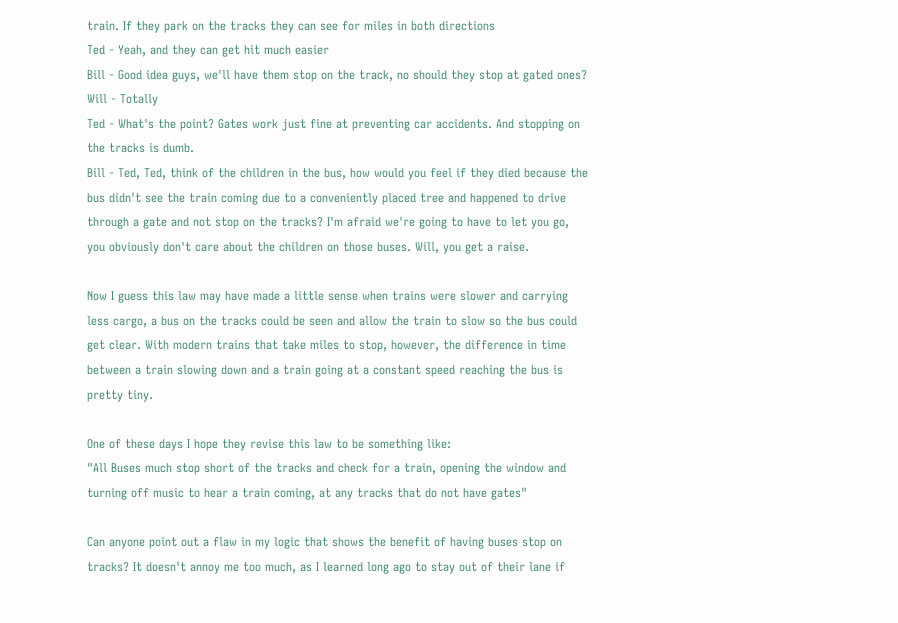train. If they park on the tracks they can see for miles in both directions
Ted - Yeah, and they can get hit much easier
Bill - Good idea guys, we'll have them stop on the track, no should they stop at gated ones?
Will - Totally
Ted - What's the point? Gates work just fine at preventing car accidents. And stopping on the tracks is dumb.
Bill - Ted, Ted, think of the children in the bus, how would you feel if they died because the bus didn't see the train coming due to a conveniently placed tree and happened to drive through a gate and not stop on the tracks? I'm afraid we're going to have to let you go, you obviously don't care about the children on those buses. Will, you get a raise.

Now I guess this law may have made a little sense when trains were slower and carrying less cargo, a bus on the tracks could be seen and allow the train to slow so the bus could get clear. With modern trains that take miles to stop, however, the difference in time between a train slowing down and a train going at a constant speed reaching the bus is pretty tiny.

One of these days I hope they revise this law to be something like:
"All Buses much stop short of the tracks and check for a train, opening the window and turning off music to hear a train coming, at any tracks that do not have gates"

Can anyone point out a flaw in my logic that shows the benefit of having buses stop on tracks? It doesn't annoy me too much, as I learned long ago to stay out of their lane if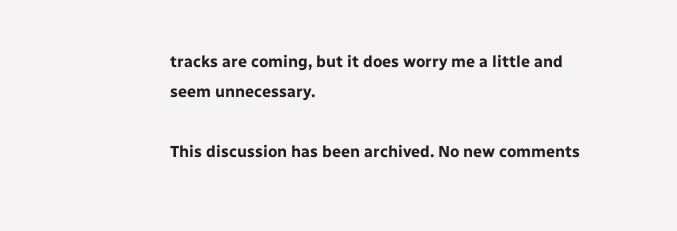tracks are coming, but it does worry me a little and seem unnecessary.

This discussion has been archived. No new comments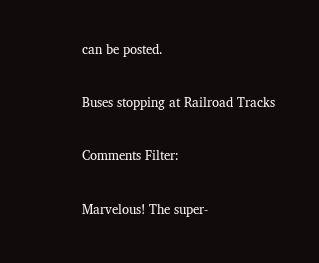can be posted.

Buses stopping at Railroad Tracks

Comments Filter:

Marvelous! The super-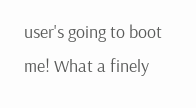user's going to boot me! What a finely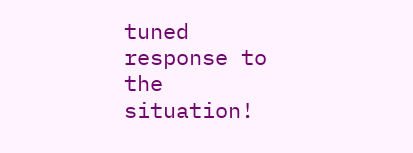tuned response to the situation!